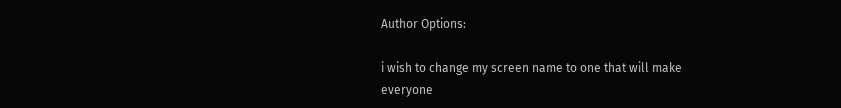Author Options:

i wish to change my screen name to one that will make everyone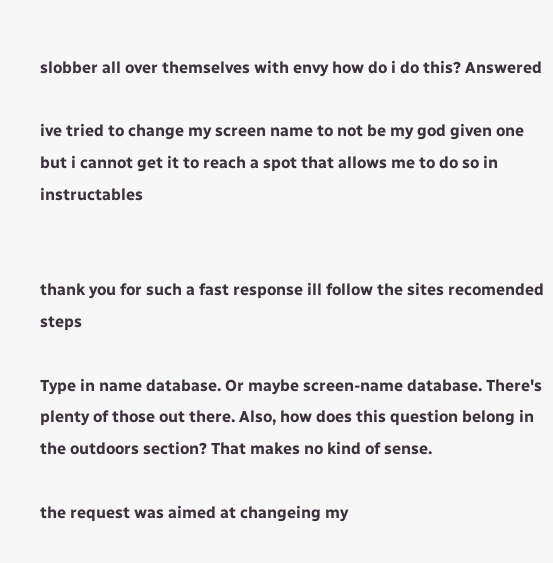slobber all over themselves with envy how do i do this? Answered

ive tried to change my screen name to not be my god given one but i cannot get it to reach a spot that allows me to do so in instructables


thank you for such a fast response ill follow the sites recomended steps

Type in name database. Or maybe screen-name database. There's plenty of those out there. Also, how does this question belong in the outdoors section? That makes no kind of sense.

the request was aimed at changeing my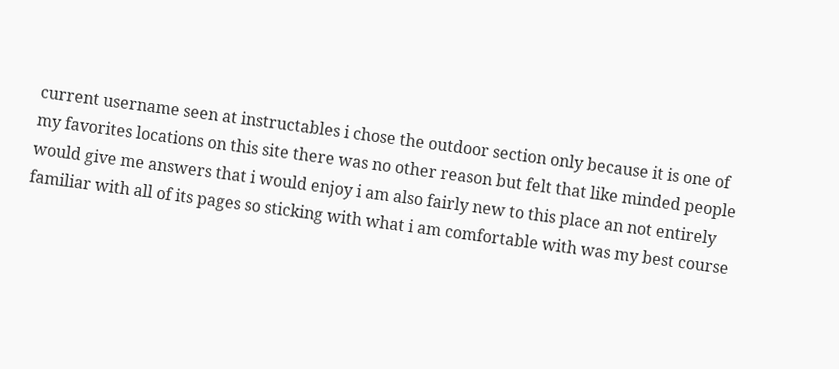current username seen at instructables i chose the outdoor section only because it is one of my favorites locations on this site there was no other reason but felt that like minded people would give me answers that i would enjoy i am also fairly new to this place an not entirely familiar with all of its pages so sticking with what i am comfortable with was my best course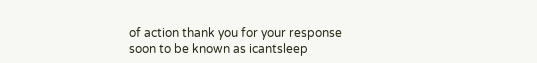of action thank you for your response soon to be known as icantsleep